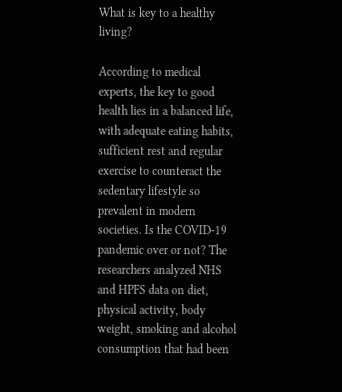What is key to a healthy living?

According to medical experts, the key to good health lies in a balanced life, with adequate eating habits, sufficient rest and regular exercise to counteract the sedentary lifestyle so prevalent in modern societies. Is the COVID-19 pandemic over or not? The researchers analyzed NHS and HPFS data on diet, physical activity, body weight, smoking and alcohol consumption that had been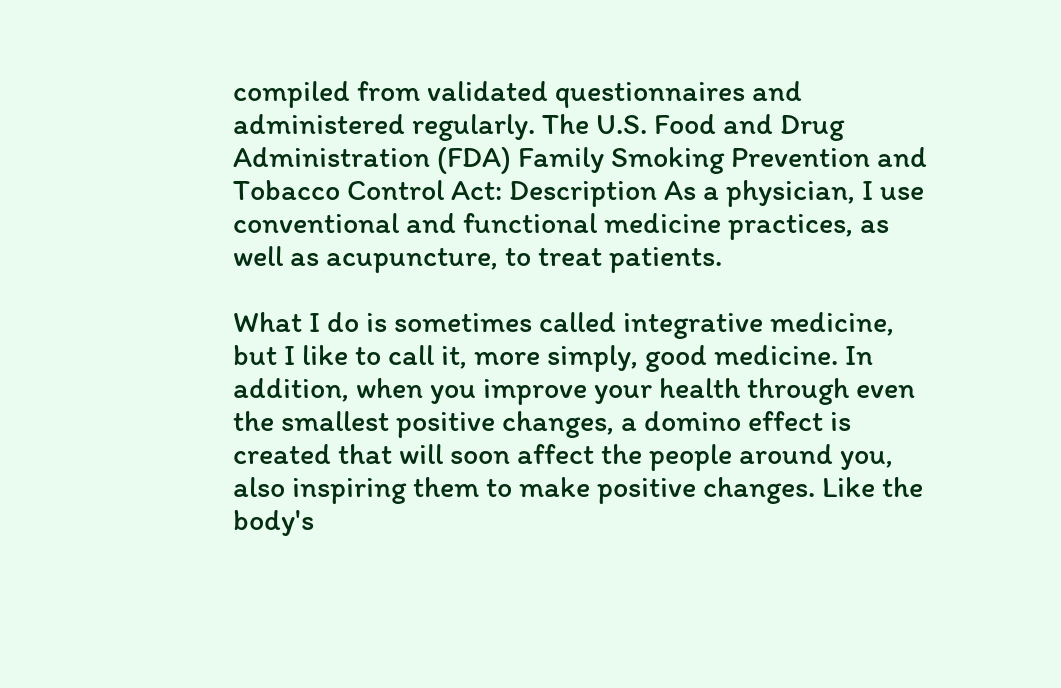compiled from validated questionnaires and administered regularly. The U.S. Food and Drug Administration (FDA) Family Smoking Prevention and Tobacco Control Act: Description As a physician, I use conventional and functional medicine practices, as well as acupuncture, to treat patients.

What I do is sometimes called integrative medicine, but I like to call it, more simply, good medicine. In addition, when you improve your health through even the smallest positive changes, a domino effect is created that will soon affect the people around you, also inspiring them to make positive changes. Like the body's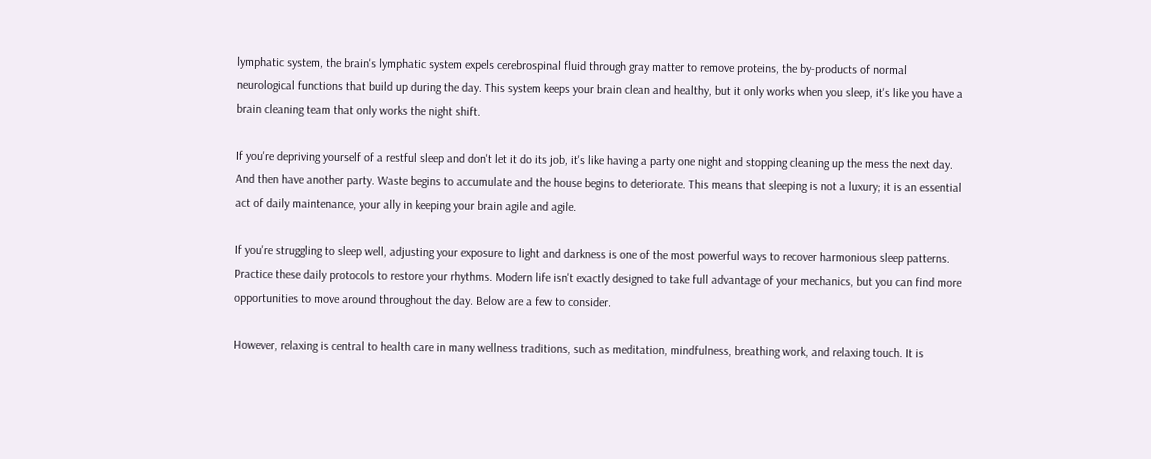lymphatic system, the brain's lymphatic system expels cerebrospinal fluid through gray matter to remove proteins, the by-products of normal neurological functions that build up during the day. This system keeps your brain clean and healthy, but it only works when you sleep, it's like you have a brain cleaning team that only works the night shift.

If you're depriving yourself of a restful sleep and don't let it do its job, it's like having a party one night and stopping cleaning up the mess the next day. And then have another party. Waste begins to accumulate and the house begins to deteriorate. This means that sleeping is not a luxury; it is an essential act of daily maintenance, your ally in keeping your brain agile and agile.

If you're struggling to sleep well, adjusting your exposure to light and darkness is one of the most powerful ways to recover harmonious sleep patterns. Practice these daily protocols to restore your rhythms. Modern life isn't exactly designed to take full advantage of your mechanics, but you can find more opportunities to move around throughout the day. Below are a few to consider.

However, relaxing is central to health care in many wellness traditions, such as meditation, mindfulness, breathing work, and relaxing touch. It is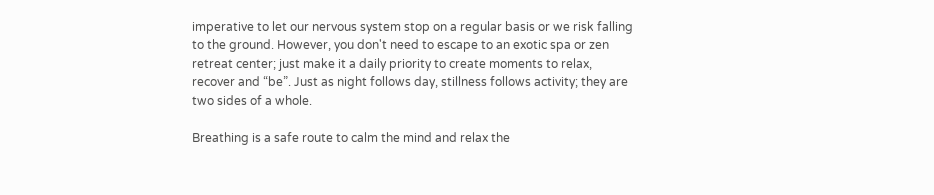imperative to let our nervous system stop on a regular basis or we risk falling to the ground. However, you don't need to escape to an exotic spa or zen retreat center; just make it a daily priority to create moments to relax, recover and “be”. Just as night follows day, stillness follows activity; they are two sides of a whole.

Breathing is a safe route to calm the mind and relax the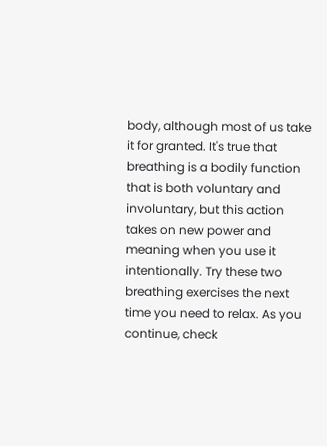body, although most of us take it for granted. It's true that breathing is a bodily function that is both voluntary and involuntary, but this action takes on new power and meaning when you use it intentionally. Try these two breathing exercises the next time you need to relax. As you continue, check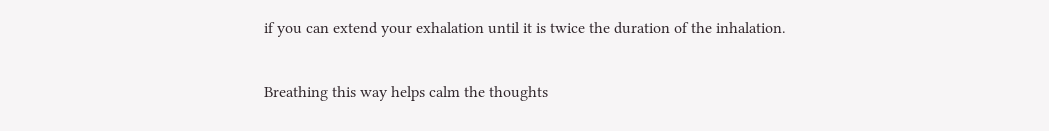if you can extend your exhalation until it is twice the duration of the inhalation.

Breathing this way helps calm the thoughts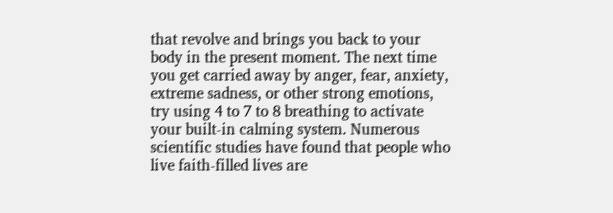that revolve and brings you back to your body in the present moment. The next time you get carried away by anger, fear, anxiety, extreme sadness, or other strong emotions, try using 4 to 7 to 8 breathing to activate your built-in calming system. Numerous scientific studies have found that people who live faith-filled lives are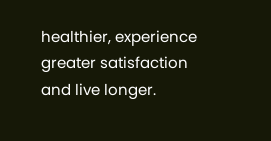healthier, experience greater satisfaction and live longer.